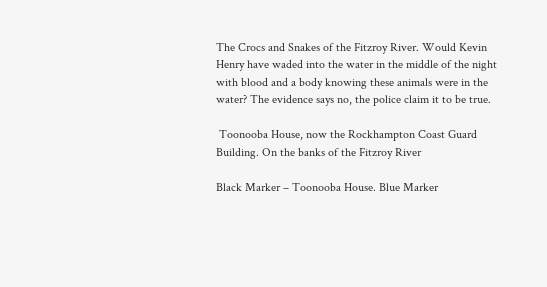The Crocs and Snakes of the Fitzroy River. Would Kevin Henry have waded into the water in the middle of the night with blood and a body knowing these animals were in the water? The evidence says no, the police claim it to be true.

 Toonooba House, now the Rockhampton Coast Guard Building. On the banks of the Fitzroy River

Black Marker – Toonooba House. Blue Marker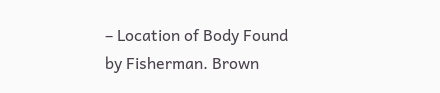– Location of Body Found by Fisherman. Brown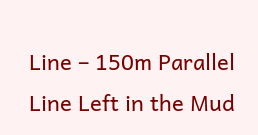Line – 150m Parallel Line Left in the Mud